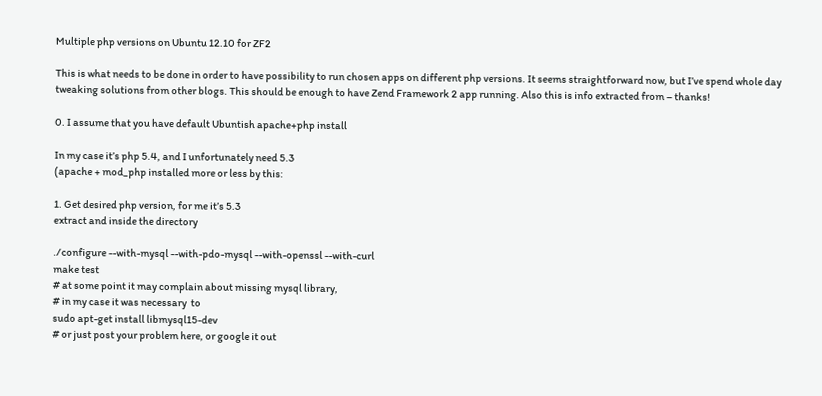Multiple php versions on Ubuntu 12.10 for ZF2

This is what needs to be done in order to have possibility to run chosen apps on different php versions. It seems straightforward now, but I’ve spend whole day tweaking solutions from other blogs. This should be enough to have Zend Framework 2 app running. Also this is info extracted from – thanks!

0. I assume that you have default Ubuntish apache+php install

In my case it’s php 5.4, and I unfortunately need 5.3
(apache + mod_php installed more or less by this:

1. Get desired php version, for me it’s 5.3
extract and inside the directory

./configure --with-mysql --with-pdo-mysql --with-openssl --with-curl
make test
# at some point it may complain about missing mysql library,
# in my case it was necessary  to
sudo apt-get install libmysql15-dev
# or just post your problem here, or google it out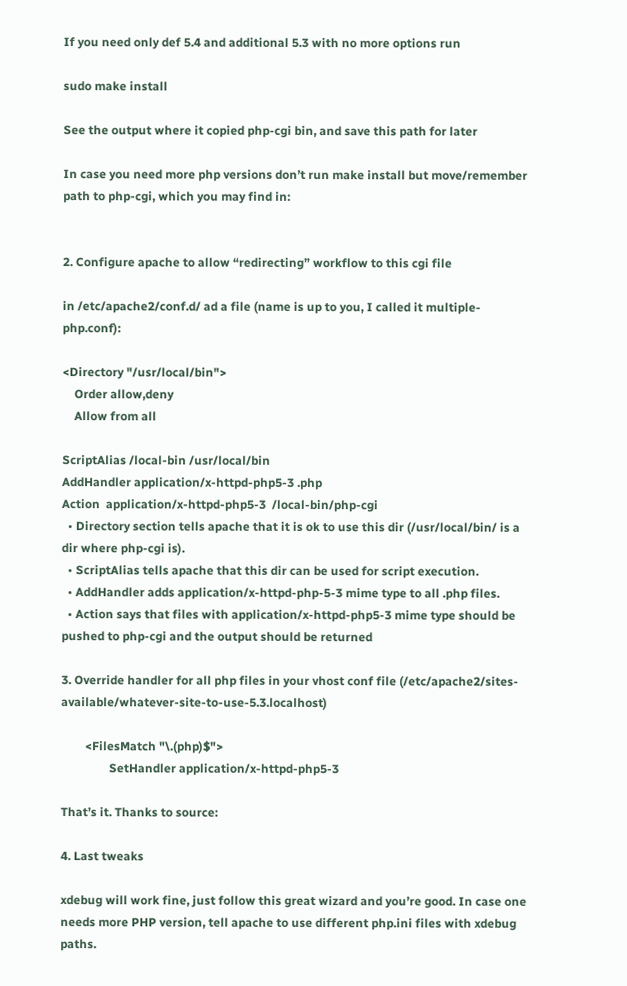If you need only def 5.4 and additional 5.3 with no more options run

sudo make install

See the output where it copied php-cgi bin, and save this path for later

In case you need more php versions don’t run make install but move/remember path to php-cgi, which you may find in:


2. Configure apache to allow “redirecting” workflow to this cgi file

in /etc/apache2/conf.d/ ad a file (name is up to you, I called it multiple-php.conf):

<Directory "/usr/local/bin">
    Order allow,deny
    Allow from all

ScriptAlias /local-bin /usr/local/bin
AddHandler application/x-httpd-php5-3 .php
Action  application/x-httpd-php5-3  /local-bin/php-cgi
  • Directory section tells apache that it is ok to use this dir (/usr/local/bin/ is a dir where php-cgi is).
  • ScriptAlias tells apache that this dir can be used for script execution.
  • AddHandler adds application/x-httpd-php-5-3 mime type to all .php files.
  • Action says that files with application/x-httpd-php5-3 mime type should be pushed to php-cgi and the output should be returned

3. Override handler for all php files in your vhost conf file (/etc/apache2/sites-available/whatever-site-to-use-5.3.localhost)

        <FilesMatch "\.(php)$">
                SetHandler application/x-httpd-php5-3

That’s it. Thanks to source:

4. Last tweaks

xdebug will work fine, just follow this great wizard and you’re good. In case one needs more PHP version, tell apache to use different php.ini files with xdebug paths.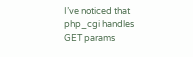I’ve noticed that php_cgi handles GET params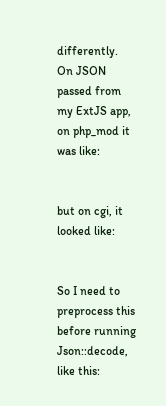differently. On JSON passed from my ExtJS app, on php_mod it was like:


but on cgi, it looked like:


So I need to preprocess this before running Json::decode, like this: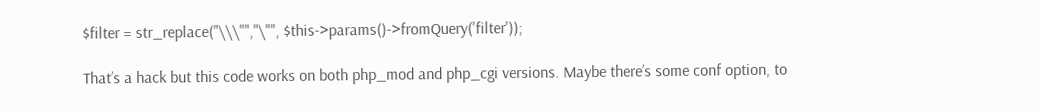$filter = str_replace("\\\"","\"", $this->params()->fromQuery('filter'));

That’s a hack but this code works on both php_mod and php_cgi versions. Maybe there’s some conf option, to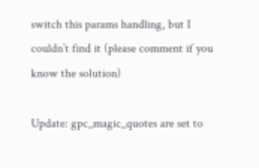switch this params handling, but I couldn’t find it (please comment if you know the solution)

Update: gpc_magic_quotes are set to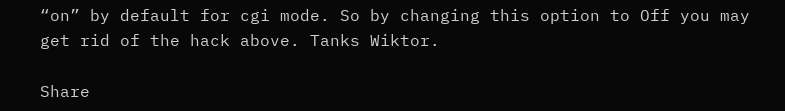“on” by default for cgi mode. So by changing this option to Off you may get rid of the hack above. Tanks Wiktor.

Share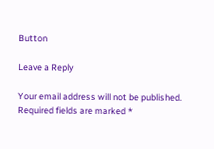Button

Leave a Reply

Your email address will not be published. Required fields are marked *